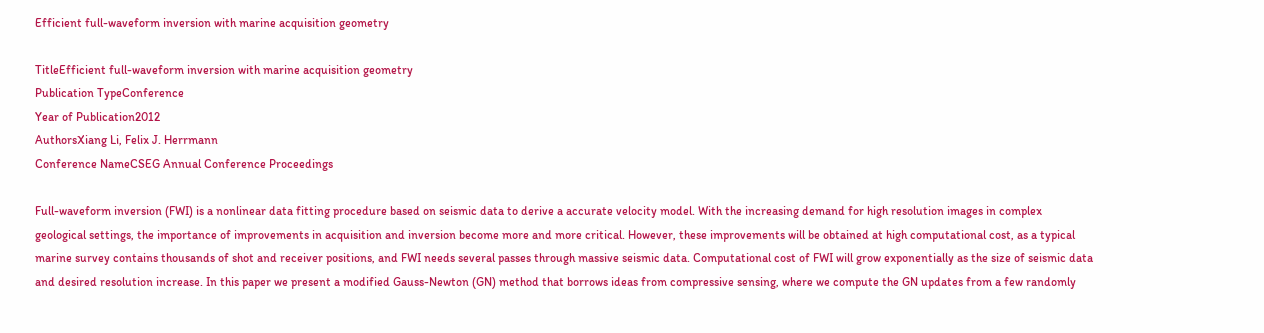Efficient full-waveform inversion with marine acquisition geometry

TitleEfficient full-waveform inversion with marine acquisition geometry
Publication TypeConference
Year of Publication2012
AuthorsXiang Li, Felix J. Herrmann
Conference NameCSEG Annual Conference Proceedings

Full-waveform inversion (FWI) is a nonlinear data fitting procedure based on seismic data to derive a accurate velocity model. With the increasing demand for high resolution images in complex geological settings, the importance of improvements in acquisition and inversion become more and more critical. However, these improvements will be obtained at high computational cost, as a typical marine survey contains thousands of shot and receiver positions, and FWI needs several passes through massive seismic data. Computational cost of FWI will grow exponentially as the size of seismic data and desired resolution increase. In this paper we present a modified Gauss-Newton (GN) method that borrows ideas from compressive sensing, where we compute the GN updates from a few randomly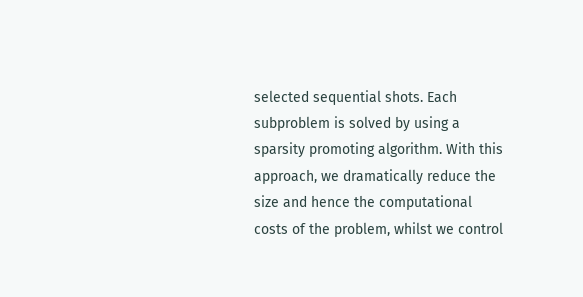selected sequential shots. Each subproblem is solved by using a sparsity promoting algorithm. With this approach, we dramatically reduce the size and hence the computational costs of the problem, whilst we control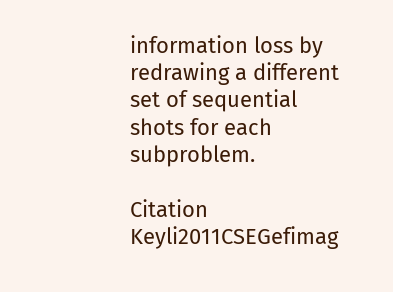information loss by redrawing a different set of sequential shots for each subproblem.

Citation Keyli2011CSEGefimag